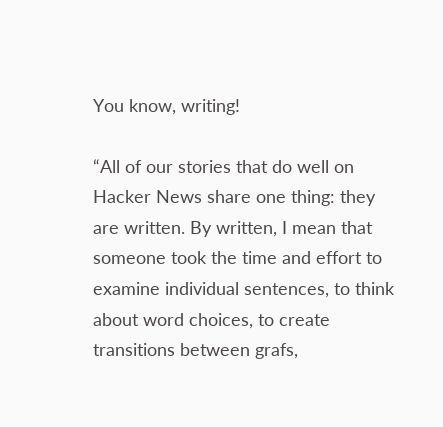You know, writing!

“All of our stories that do well on Hacker News share one thing: they are written. By written, I mean that someone took the time and effort to examine individual sentences, to think about word choices, to create transitions between grafs,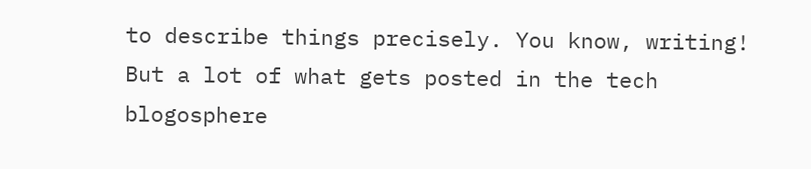to describe things precisely. You know, writing! But a lot of what gets posted in the tech blogosphere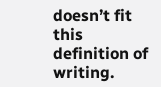doesn’t fit this definition of writing.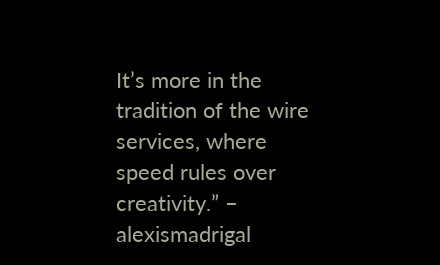It’s more in the tradition of the wire services, where speed rules over creativity.” – alexismadrigal